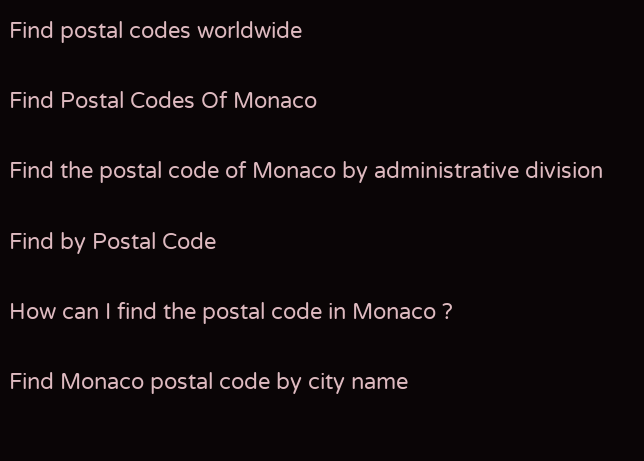Find postal codes worldwide

Find Postal Codes Of Monaco

Find the postal code of Monaco by administrative division

Find by Postal Code

How can I find the postal code in Monaco ?

Find Monaco postal code by city name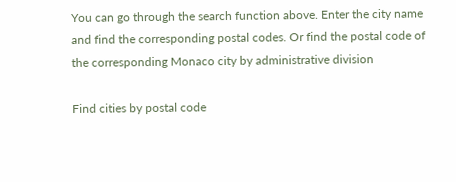You can go through the search function above. Enter the city name and find the corresponding postal codes. Or find the postal code of the corresponding Monaco city by administrative division

Find cities by postal code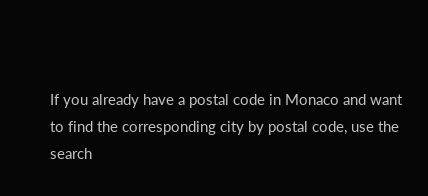If you already have a postal code in Monaco and want to find the corresponding city by postal code, use the search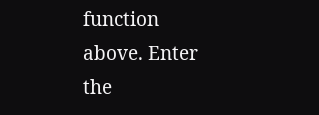function above. Enter the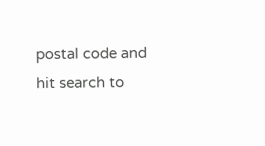postal code and hit search to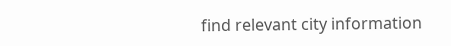find relevant city information